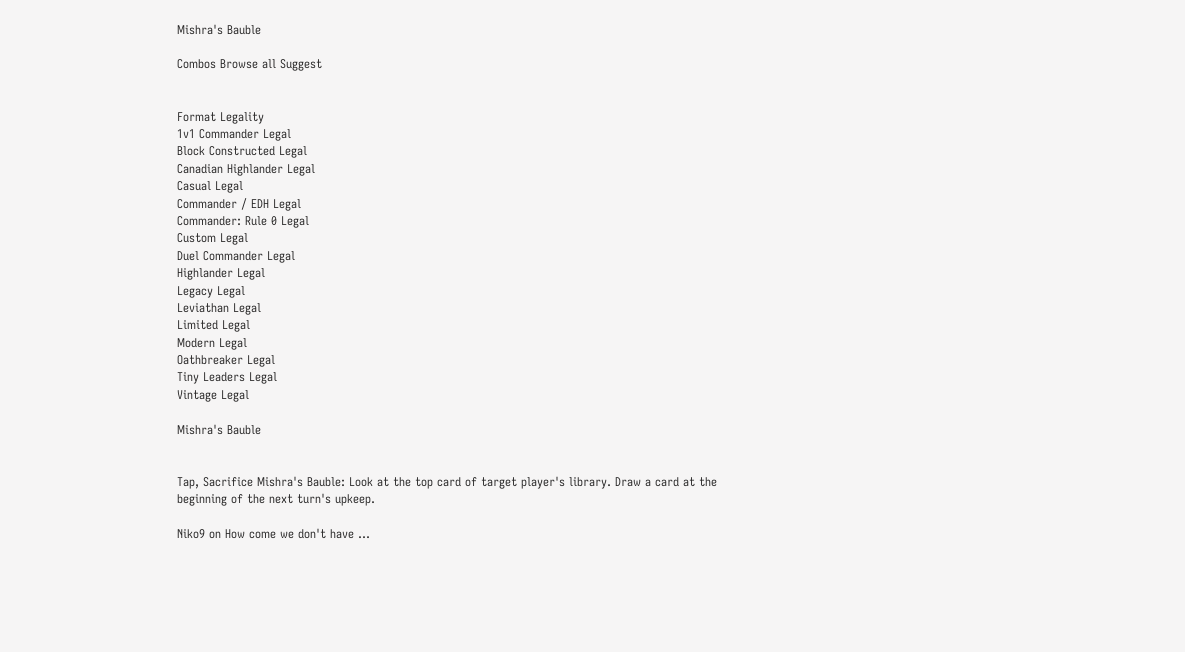Mishra's Bauble

Combos Browse all Suggest


Format Legality
1v1 Commander Legal
Block Constructed Legal
Canadian Highlander Legal
Casual Legal
Commander / EDH Legal
Commander: Rule 0 Legal
Custom Legal
Duel Commander Legal
Highlander Legal
Legacy Legal
Leviathan Legal
Limited Legal
Modern Legal
Oathbreaker Legal
Tiny Leaders Legal
Vintage Legal

Mishra's Bauble


Tap, Sacrifice Mishra's Bauble: Look at the top card of target player's library. Draw a card at the beginning of the next turn's upkeep.

Niko9 on How come we don't have …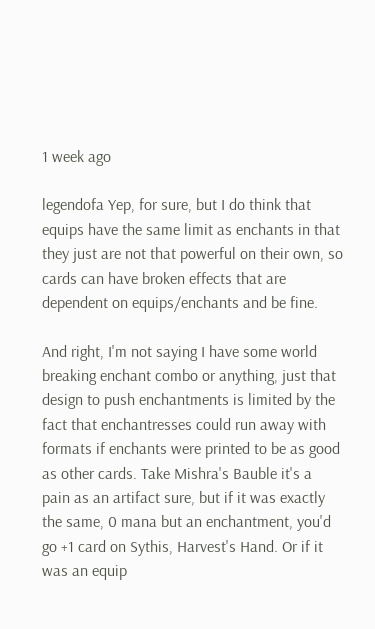1 week ago

legendofa Yep, for sure, but I do think that equips have the same limit as enchants in that they just are not that powerful on their own, so cards can have broken effects that are dependent on equips/enchants and be fine.

And right, I'm not saying I have some world breaking enchant combo or anything, just that design to push enchantments is limited by the fact that enchantresses could run away with formats if enchants were printed to be as good as other cards. Take Mishra's Bauble it's a pain as an artifact sure, but if it was exactly the same, 0 mana but an enchantment, you'd go +1 card on Sythis, Harvest's Hand. Or if it was an equip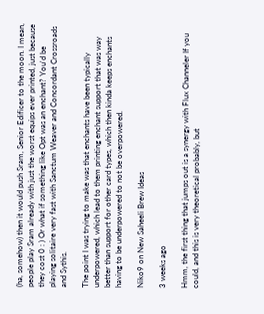(ha, somehow) then it would push Sram, Senior Edificer to the moon. I mean, people play Sram already with just the worst equips ever printed, just because they cost 0 : ) Or what if something like Opt was an enchant? You'd be playing solitaire very fast with Sanctum Weaver and Concordant Crossroads and Sythis.

The point I was trying to make was that enchants have been typically underpowered, which lead to them printing enchant support that was way better than support for other card types, which then kinda keeps enchants having to be underpowered to not be overpowered.

Niko9 on New Saheeli Brew Ideas

3 weeks ago

Hmm, the first thing that jumps out is a synergy with Flux Channeler If you could, and this is very theoretical probably, but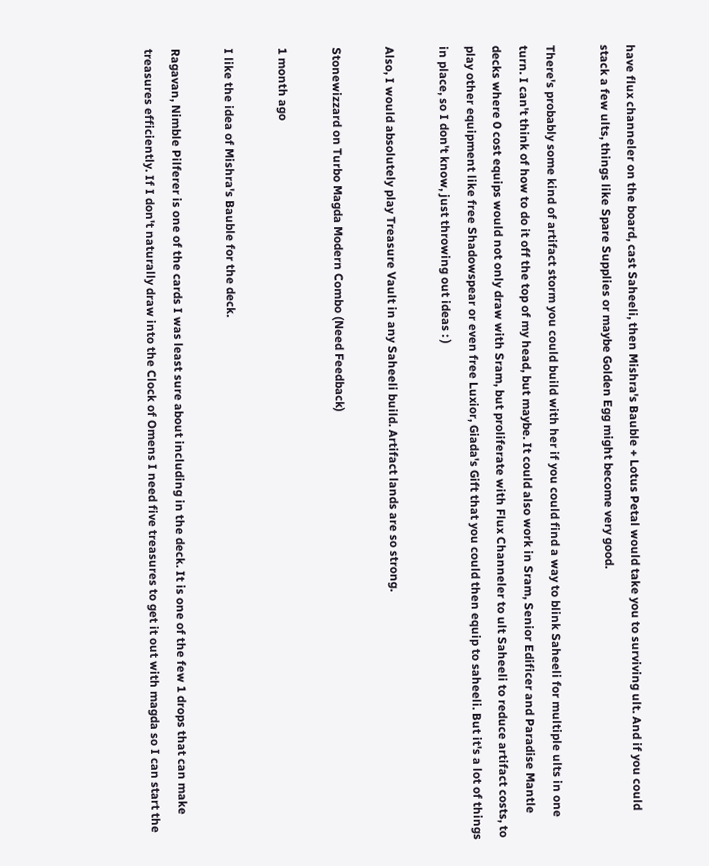have flux channeler on the board, cast Saheeli, then Mishra's Bauble + Lotus Petal would take you to surviving ult. And if you could stack a few ults, things like Spare Supplies or maybe Golden Egg might become very good.

There's probably some kind of artifact storm you could build with her if you could find a way to blink Saheeli for multiple ults in one turn. I can't think of how to do it off the top of my head, but maybe. It could also work in Sram, Senior Edificer and Paradise Mantle decks where 0 cost equips would not only draw with Sram, but proliferate with Flux Channeler to ult Saheeli to reduce artifact costs, to play other equipment like free Shadowspear or even free Luxior, Giada's Gift that you could then equip to saheeli. But it's a lot of things in place, so I don't know, just throwing out ideas : )

Also, I would absolutely play Treasure Vault in any Saheeli build. Artifact lands are so strong.

Stonewizzard on Turbo Magda Modern Combo (Need Feedback)

1 month ago

I like the idea of Mishra's Bauble for the deck.

Ragavan, Nimble Pilferer is one of the cards I was least sure about including in the deck. It is one of the few 1 drops that can make treasures efficiently. If I don't naturally draw into the Clock of Omens I need five treasures to get it out with magda so I can start the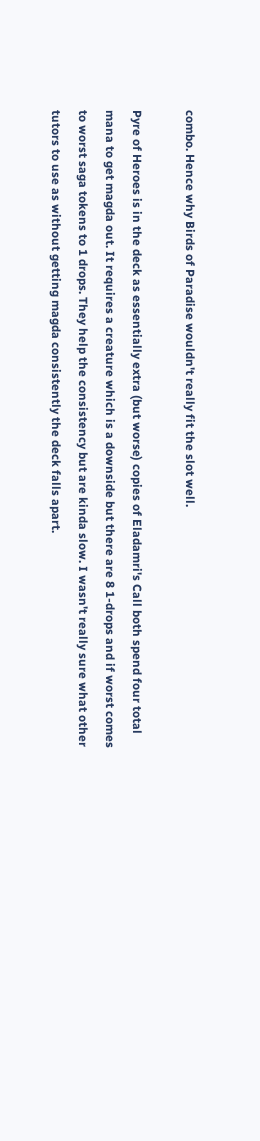combo. Hence why Birds of Paradise wouldn't really fit the slot well.

Pyre of Heroes is in the deck as essentially extra (but worse) copies of Eladamri's Call both spend four total mana to get magda out. It requires a creature which is a downside but there are 8 1-drops and if worst comes to worst saga tokens to 1 drops. They help the consistency but are kinda slow. I wasn't really sure what other tutors to use as without getting magda consistently the deck falls apart.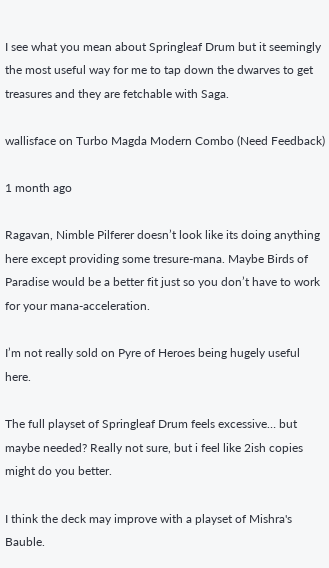I see what you mean about Springleaf Drum but it seemingly the most useful way for me to tap down the dwarves to get treasures and they are fetchable with Saga.

wallisface on Turbo Magda Modern Combo (Need Feedback)

1 month ago

Ragavan, Nimble Pilferer doesn’t look like its doing anything here except providing some tresure-mana. Maybe Birds of Paradise would be a better fit just so you don’t have to work for your mana-acceleration.

I’m not really sold on Pyre of Heroes being hugely useful here.

The full playset of Springleaf Drum feels excessive… but maybe needed? Really not sure, but i feel like 2ish copies might do you better.

I think the deck may improve with a playset of Mishra's Bauble.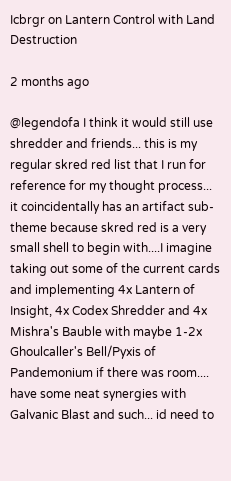Icbrgr on Lantern Control with Land Destruction

2 months ago

@legendofa I think it would still use shredder and friends... this is my regular skred red list that I run for reference for my thought process... it coincidentally has an artifact sub-theme because skred red is a very small shell to begin with....I imagine taking out some of the current cards and implementing 4x Lantern of Insight, 4x Codex Shredder and 4x Mishra's Bauble with maybe 1-2x Ghoulcaller's Bell/Pyxis of Pandemonium if there was room.... have some neat synergies with Galvanic Blast and such... id need to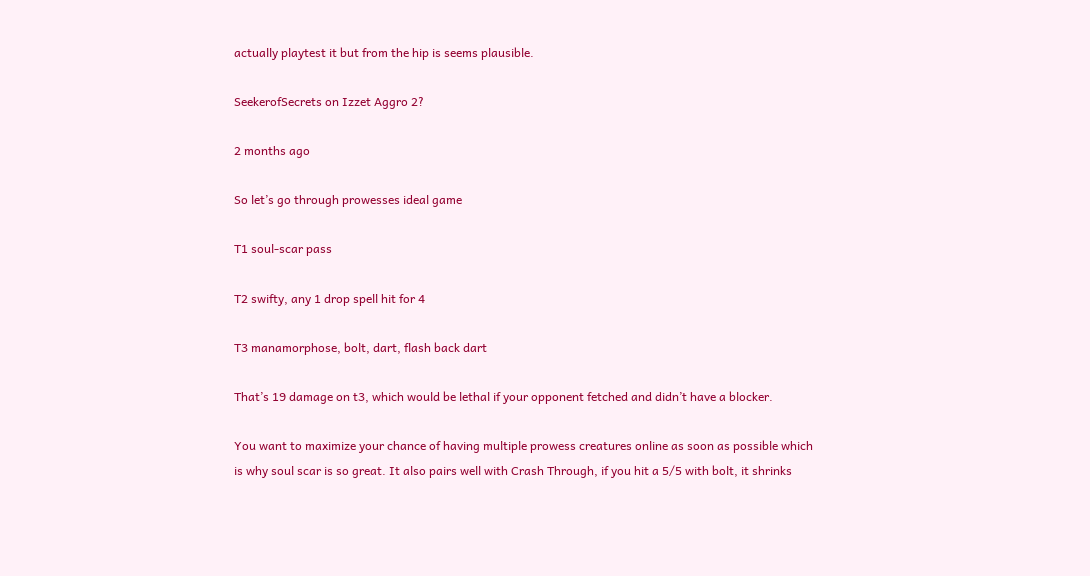actually playtest it but from the hip is seems plausible.

SeekerofSecrets on Izzet Aggro 2?

2 months ago

So let’s go through prowesses ideal game

T1 soul-scar pass

T2 swifty, any 1 drop spell hit for 4

T3 manamorphose, bolt, dart, flash back dart

That’s 19 damage on t3, which would be lethal if your opponent fetched and didn’t have a blocker.

You want to maximize your chance of having multiple prowess creatures online as soon as possible which is why soul scar is so great. It also pairs well with Crash Through, if you hit a 5/5 with bolt, it shrinks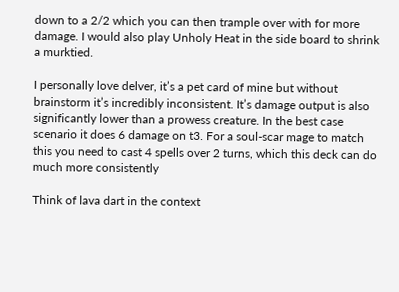down to a 2/2 which you can then trample over with for more damage. I would also play Unholy Heat in the side board to shrink a murktied.

I personally love delver, it’s a pet card of mine but without brainstorm it’s incredibly inconsistent. It’s damage output is also significantly lower than a prowess creature. In the best case scenario it does 6 damage on t3. For a soul-scar mage to match this you need to cast 4 spells over 2 turns, which this deck can do much more consistently

Think of lava dart in the context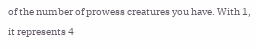of the number of prowess creatures you have. With 1, it represents 4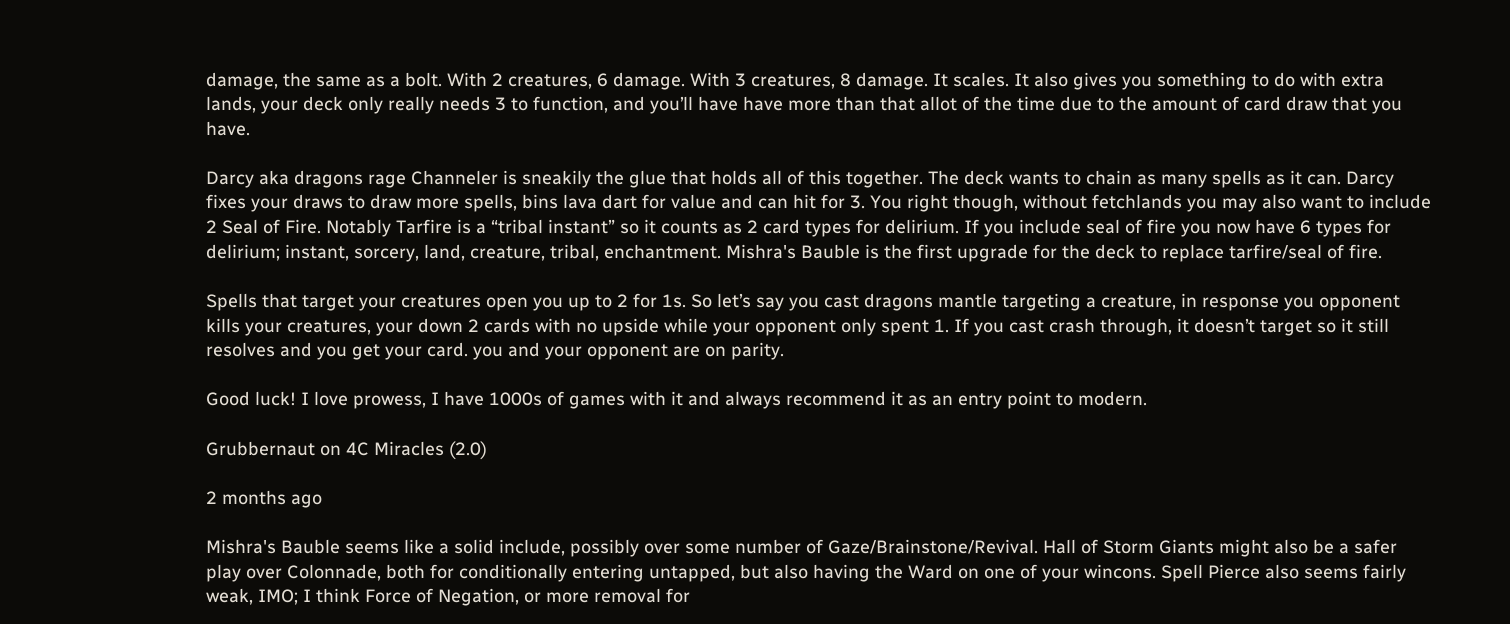damage, the same as a bolt. With 2 creatures, 6 damage. With 3 creatures, 8 damage. It scales. It also gives you something to do with extra lands, your deck only really needs 3 to function, and you’ll have have more than that allot of the time due to the amount of card draw that you have.

Darcy aka dragons rage Channeler is sneakily the glue that holds all of this together. The deck wants to chain as many spells as it can. Darcy fixes your draws to draw more spells, bins lava dart for value and can hit for 3. You right though, without fetchlands you may also want to include 2 Seal of Fire. Notably Tarfire is a “tribal instant” so it counts as 2 card types for delirium. If you include seal of fire you now have 6 types for delirium; instant, sorcery, land, creature, tribal, enchantment. Mishra's Bauble is the first upgrade for the deck to replace tarfire/seal of fire.

Spells that target your creatures open you up to 2 for 1s. So let’s say you cast dragons mantle targeting a creature, in response you opponent kills your creatures, your down 2 cards with no upside while your opponent only spent 1. If you cast crash through, it doesn’t target so it still resolves and you get your card. you and your opponent are on parity.

Good luck! I love prowess, I have 1000s of games with it and always recommend it as an entry point to modern.

Grubbernaut on 4C Miracles (2.0)

2 months ago

Mishra's Bauble seems like a solid include, possibly over some number of Gaze/Brainstone/Revival. Hall of Storm Giants might also be a safer play over Colonnade, both for conditionally entering untapped, but also having the Ward on one of your wincons. Spell Pierce also seems fairly weak, IMO; I think Force of Negation, or more removal for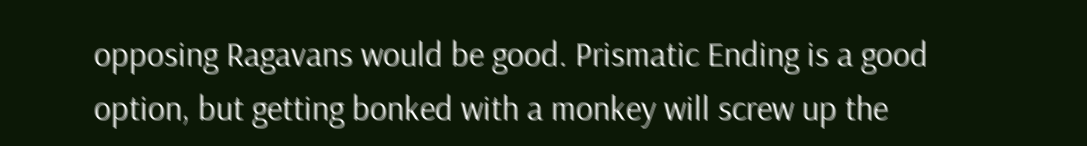opposing Ragavans would be good. Prismatic Ending is a good option, but getting bonked with a monkey will screw up the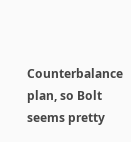Counterbalance plan, so Bolt seems pretty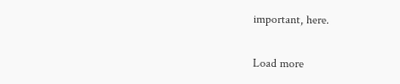important, here.

Load more